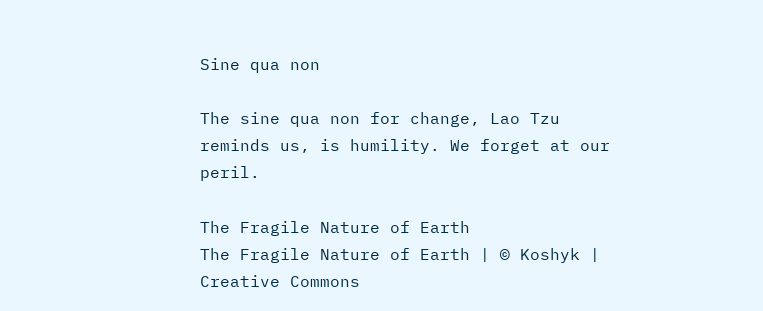Sine qua non

The sine qua non for change, Lao Tzu reminds us, is humility. We forget at our peril.

The Fragile Nature of Earth
The Fragile Nature of Earth | © Koshyk | Creative Commons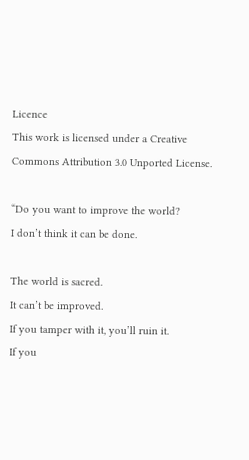Licence
This work is licensed under a Creative Commons Attribution 3.0 Unported License.

“Do you want to improve the world?
I don’t think it can be done.

The world is sacred.
It can’t be improved.
If you tamper with it, you’ll ruin it.
If you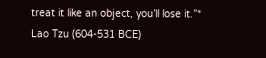treat it like an object, you’ll lose it.”*
Lao Tzu (604-531 BCE)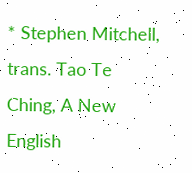* Stephen Mitchell, trans. Tao Te Ching, A New English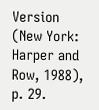Version (New York: Harper and Row, 1988), p. 29.